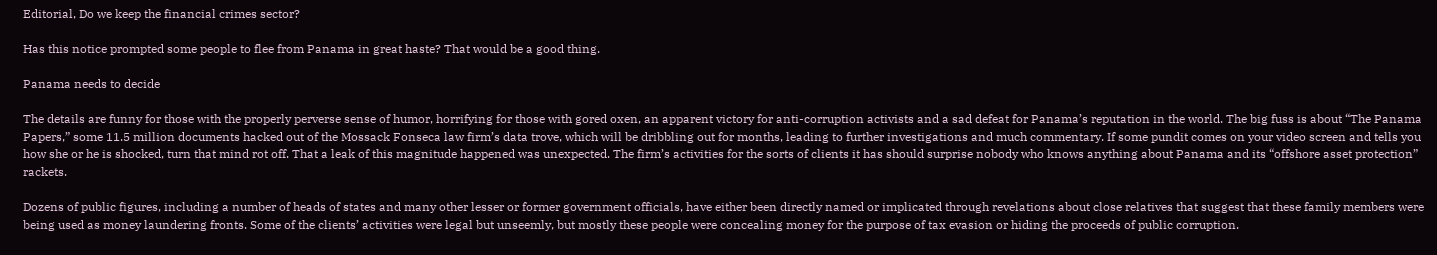Editorial, Do we keep the financial crimes sector?

Has this notice prompted some people to flee from Panama in great haste? That would be a good thing.

Panama needs to decide

The details are funny for those with the properly perverse sense of humor, horrifying for those with gored oxen, an apparent victory for anti-corruption activists and a sad defeat for Panama’s reputation in the world. The big fuss is about “The Panama Papers,” some 11.5 million documents hacked out of the Mossack Fonseca law firm’s data trove, which will be dribbling out for months, leading to further investigations and much commentary. If some pundit comes on your video screen and tells you how she or he is shocked, turn that mind rot off. That a leak of this magnitude happened was unexpected. The firm’s activities for the sorts of clients it has should surprise nobody who knows anything about Panama and its “offshore asset protection” rackets.

Dozens of public figures, including a number of heads of states and many other lesser or former government officials, have either been directly named or implicated through revelations about close relatives that suggest that these family members were being used as money laundering fronts. Some of the clients’ activities were legal but unseemly, but mostly these people were concealing money for the purpose of tax evasion or hiding the proceeds of public corruption.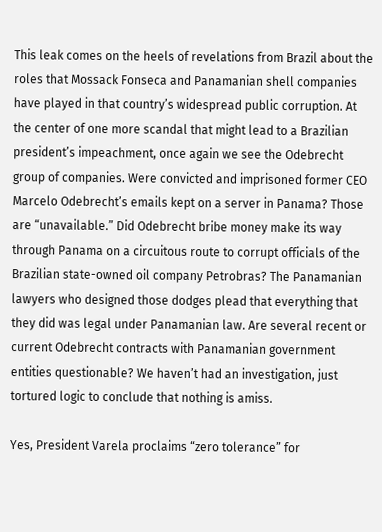This leak comes on the heels of revelations from Brazil about the roles that Mossack Fonseca and Panamanian shell companies have played in that country’s widespread public corruption. At the center of one more scandal that might lead to a Brazilian president’s impeachment, once again we see the Odebrecht group of companies. Were convicted and imprisoned former CEO Marcelo Odebrecht’s emails kept on a server in Panama? Those are “unavailable.” Did Odebrecht bribe money make its way through Panama on a circuitous route to corrupt officials of the Brazilian state-owned oil company Petrobras? The Panamanian lawyers who designed those dodges plead that everything that they did was legal under Panamanian law. Are several recent or current Odebrecht contracts with Panamanian government entities questionable? We haven’t had an investigation, just tortured logic to conclude that nothing is amiss.

Yes, President Varela proclaims “zero tolerance” for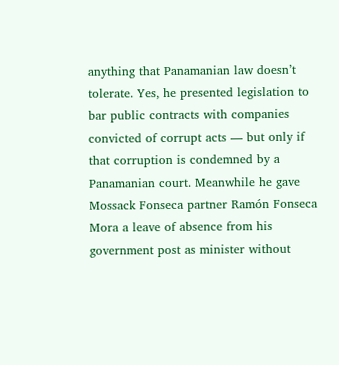anything that Panamanian law doesn’t tolerate. Yes, he presented legislation to bar public contracts with companies convicted of corrupt acts — but only if that corruption is condemned by a Panamanian court. Meanwhile he gave Mossack Fonseca partner Ramón Fonseca Mora a leave of absence from his government post as minister without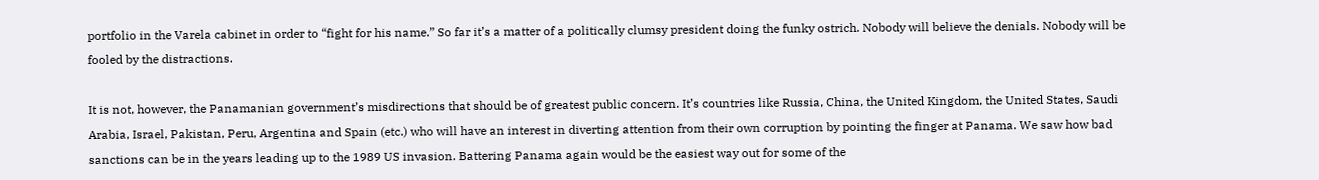portfolio in the Varela cabinet in order to “fight for his name.” So far it’s a matter of a politically clumsy president doing the funky ostrich. Nobody will believe the denials. Nobody will be fooled by the distractions.

It is not, however, the Panamanian government’s misdirections that should be of greatest public concern. It’s countries like Russia, China, the United Kingdom, the United States, Saudi Arabia, Israel, Pakistan, Peru, Argentina and Spain (etc.) who will have an interest in diverting attention from their own corruption by pointing the finger at Panama. We saw how bad sanctions can be in the years leading up to the 1989 US invasion. Battering Panama again would be the easiest way out for some of the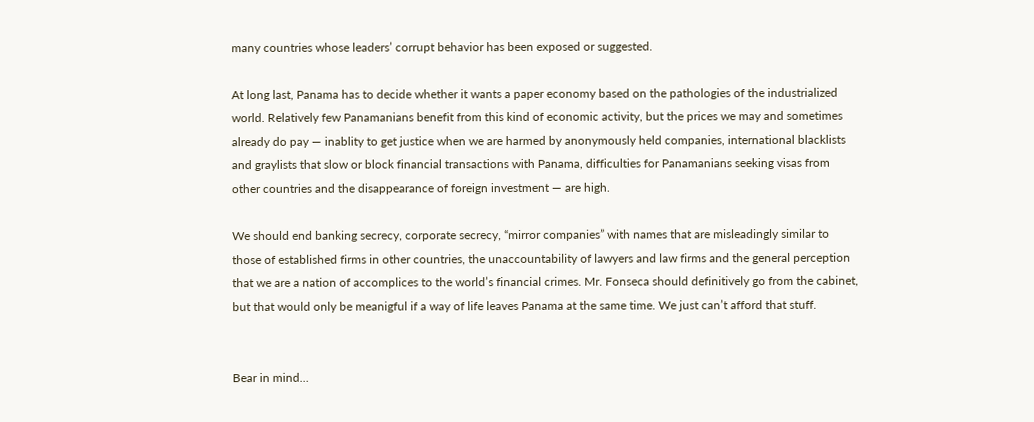many countries whose leaders’ corrupt behavior has been exposed or suggested.

At long last, Panama has to decide whether it wants a paper economy based on the pathologies of the industrialized world. Relatively few Panamanians benefit from this kind of economic activity, but the prices we may and sometimes already do pay — inablity to get justice when we are harmed by anonymously held companies, international blacklists and graylists that slow or block financial transactions with Panama, difficulties for Panamanians seeking visas from other countries and the disappearance of foreign investment — are high.

We should end banking secrecy, corporate secrecy, “mirror companies” with names that are misleadingly similar to those of established firms in other countries, the unaccountability of lawyers and law firms and the general perception that we are a nation of accomplices to the world’s financial crimes. Mr. Fonseca should definitively go from the cabinet, but that would only be meanigful if a way of life leaves Panama at the same time. We just can’t afford that stuff.


Bear in mind…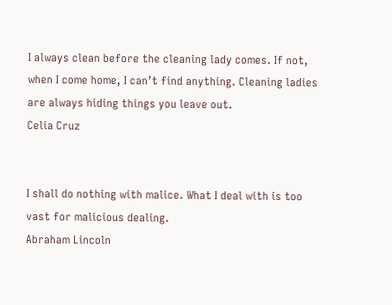I always clean before the cleaning lady comes. If not, when I come home, I can’t find anything. Cleaning ladies are always hiding things you leave out.
Celia Cruz


I shall do nothing with malice. What I deal with is too vast for malicious dealing.
Abraham Lincoln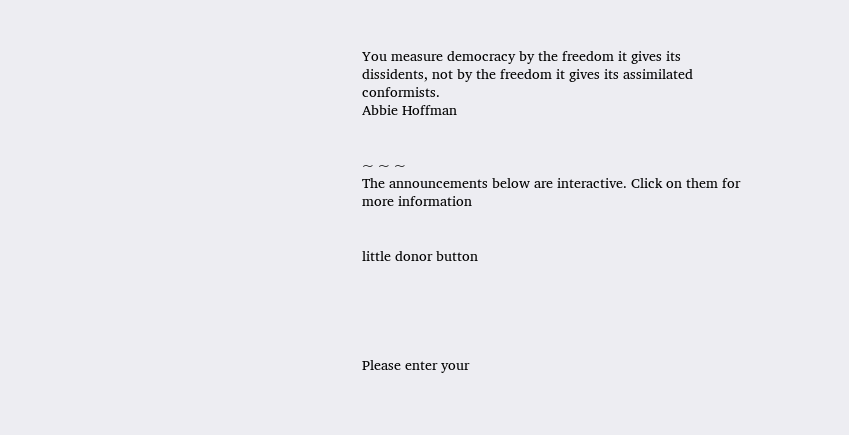You measure democracy by the freedom it gives its dissidents, not by the freedom it gives its assimilated conformists.
Abbie Hoffman


~ ~ ~
The announcements below are interactive. Click on them for more information


little donor button





Please enter your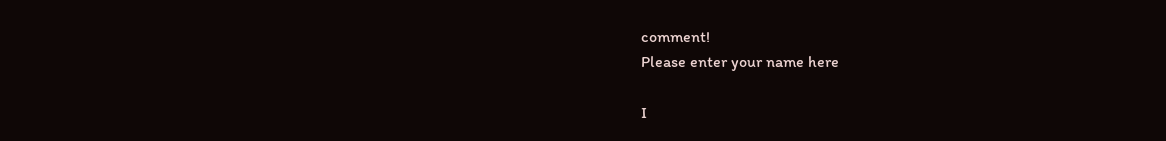comment!
Please enter your name here

I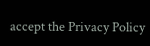accept the Privacy Policy